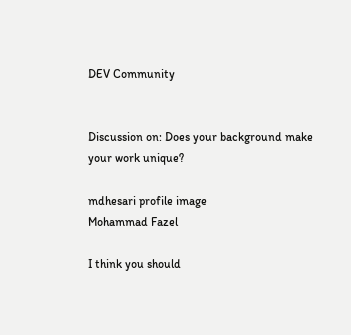DEV Community


Discussion on: Does your background make your work unique?

mdhesari profile image
Mohammad Fazel

I think you should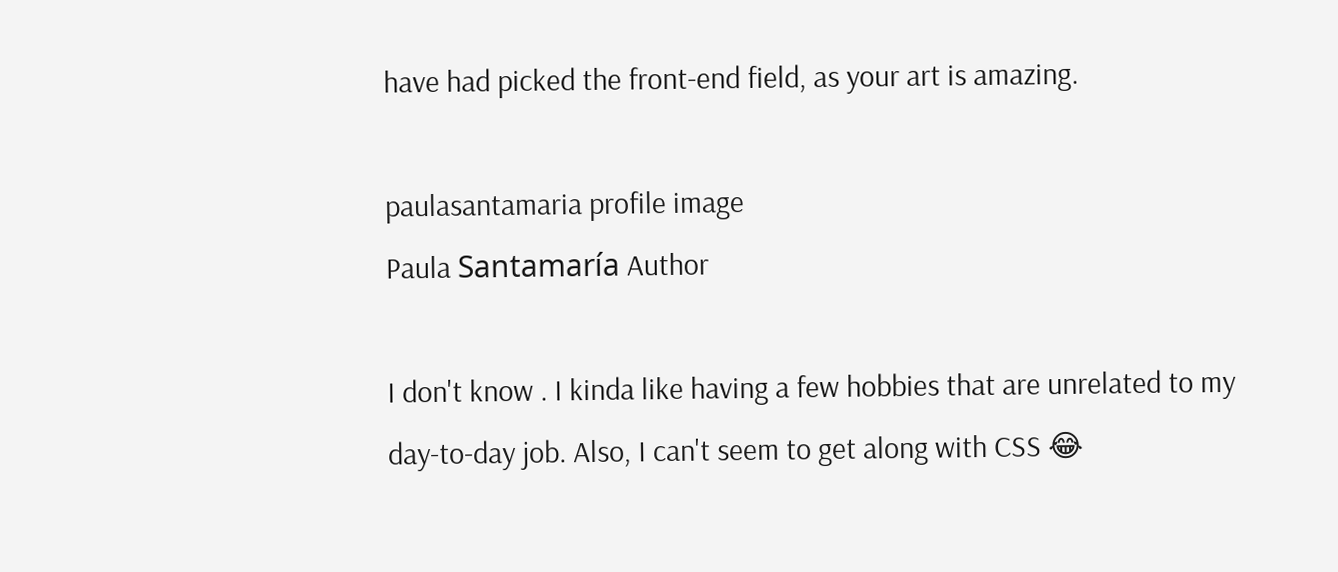have had picked the front-end field, as your art is amazing.

paulasantamaria profile image
Paula Santamaría Author

I don't know . I kinda like having a few hobbies that are unrelated to my day-to-day job. Also, I can't seem to get along with CSS 😂